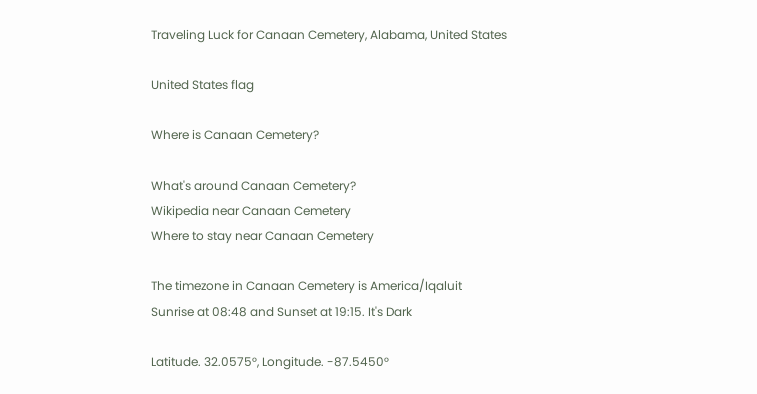Traveling Luck for Canaan Cemetery, Alabama, United States

United States flag

Where is Canaan Cemetery?

What's around Canaan Cemetery?
Wikipedia near Canaan Cemetery
Where to stay near Canaan Cemetery

The timezone in Canaan Cemetery is America/Iqaluit
Sunrise at 08:48 and Sunset at 19:15. It's Dark

Latitude. 32.0575°, Longitude. -87.5450°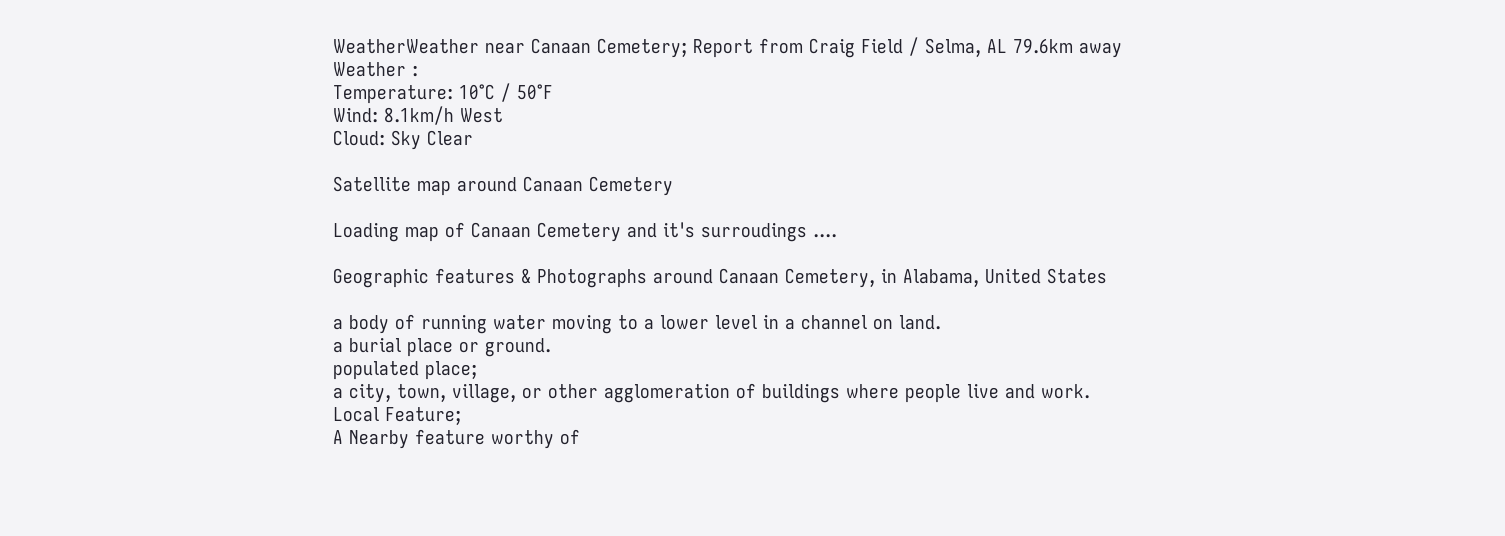WeatherWeather near Canaan Cemetery; Report from Craig Field / Selma, AL 79.6km away
Weather :
Temperature: 10°C / 50°F
Wind: 8.1km/h West
Cloud: Sky Clear

Satellite map around Canaan Cemetery

Loading map of Canaan Cemetery and it's surroudings ....

Geographic features & Photographs around Canaan Cemetery, in Alabama, United States

a body of running water moving to a lower level in a channel on land.
a burial place or ground.
populated place;
a city, town, village, or other agglomeration of buildings where people live and work.
Local Feature;
A Nearby feature worthy of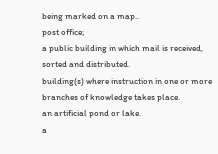being marked on a map..
post office;
a public building in which mail is received, sorted and distributed.
building(s) where instruction in one or more branches of knowledge takes place.
an artificial pond or lake.
a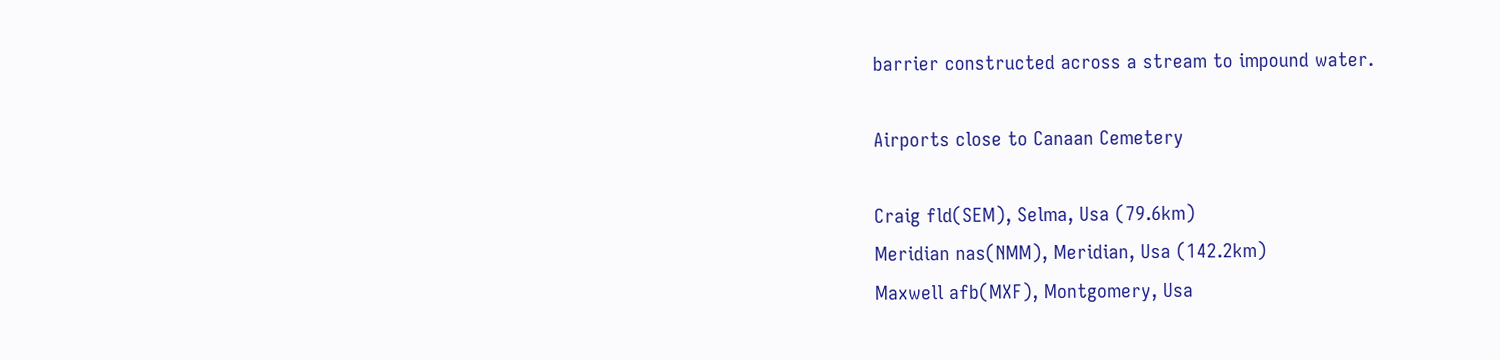barrier constructed across a stream to impound water.

Airports close to Canaan Cemetery

Craig fld(SEM), Selma, Usa (79.6km)
Meridian nas(NMM), Meridian, Usa (142.2km)
Maxwell afb(MXF), Montgomery, Usa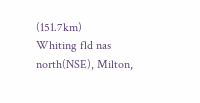(151.7km)
Whiting fld nas north(NSE), Milton,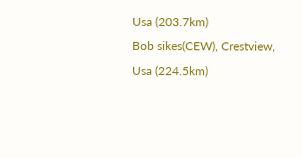Usa (203.7km)
Bob sikes(CEW), Crestview, Usa (224.5km)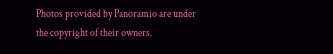Photos provided by Panoramio are under the copyright of their owners.